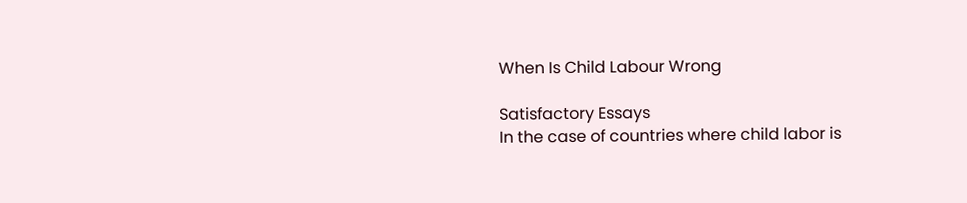When Is Child Labour Wrong

Satisfactory Essays
In the case of countries where child labor is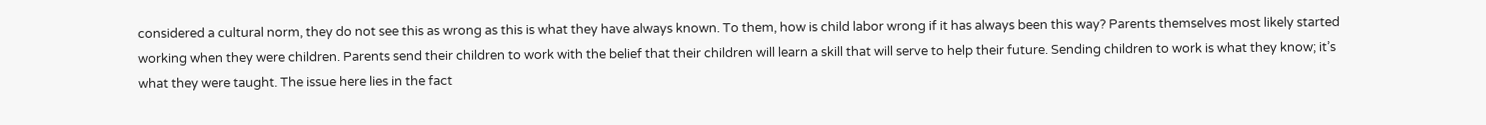considered a cultural norm, they do not see this as wrong as this is what they have always known. To them, how is child labor wrong if it has always been this way? Parents themselves most likely started working when they were children. Parents send their children to work with the belief that their children will learn a skill that will serve to help their future. Sending children to work is what they know; it’s what they were taught. The issue here lies in the fact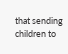that sending children to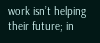work isn’t helping their future; in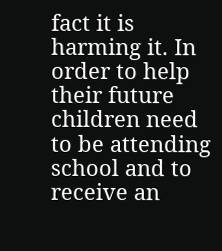fact it is harming it. In order to help their future children need to be attending school and to receive an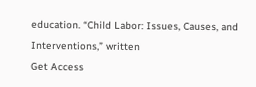education. “Child Labor: Issues, Causes, and Interventions,” written
Get Access